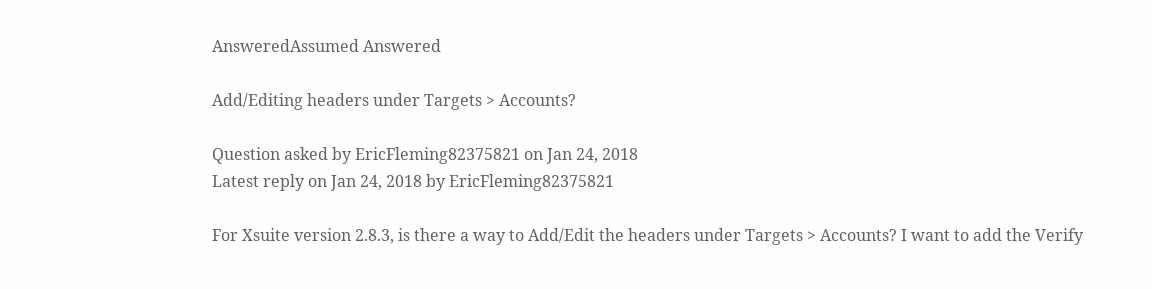AnsweredAssumed Answered

Add/Editing headers under Targets > Accounts?

Question asked by EricFleming82375821 on Jan 24, 2018
Latest reply on Jan 24, 2018 by EricFleming82375821

For Xsuite version 2.8.3, is there a way to Add/Edit the headers under Targets > Accounts? I want to add the Verify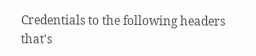Credentials to the following headers that's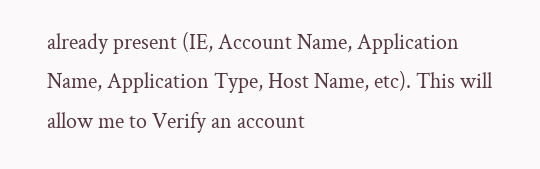already present (IE, Account Name, Application Name, Application Type, Host Name, etc). This will allow me to Verify an account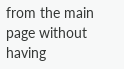from the main page without having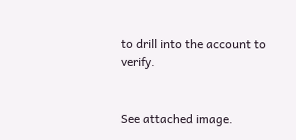to drill into the account to verify.


See attached image.